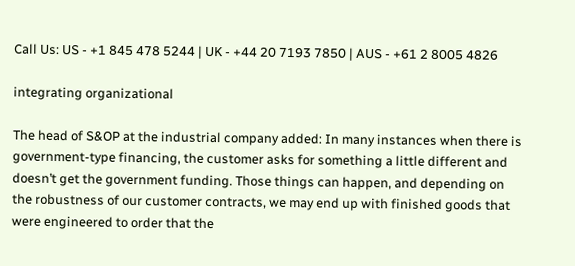Call Us: US - +1 845 478 5244 | UK - +44 20 7193 7850 | AUS - +61 2 8005 4826

integrating organizational

The head of S&OP at the industrial company added: In many instances when there is government-type financing, the customer asks for something a little different and doesn’t get the government funding. Those things can happen, and depending on the robustness of our customer contracts, we may end up with finished goods that were engineered to order that the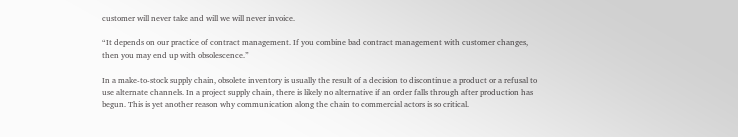customer will never take and will we will never invoice.

“It depends on our practice of contract management. If you combine bad contract management with customer changes, then you may end up with obsolescence.”

In a make-to-stock supply chain, obsolete inventory is usually the result of a decision to discontinue a product or a refusal to use alternate channels. In a project supply chain, there is likely no alternative if an order falls through after production has begun. This is yet another reason why communication along the chain to commercial actors is so critical.